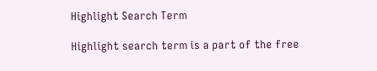Highlight Search Term

Highlight search term is a part of the free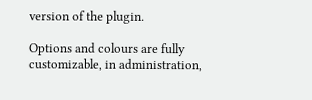version of the plugin.

Options and colours are fully customizable, in administration,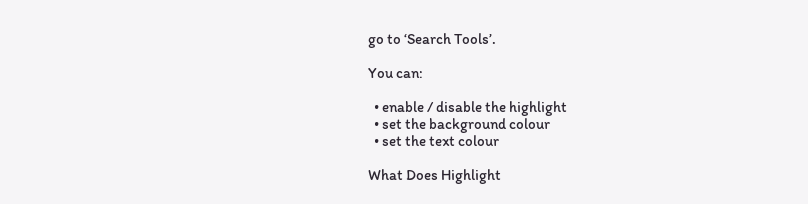go to ‘Search Tools’.

You can:

  • enable / disable the highlight
  • set the background colour
  • set the text colour

What Does Highlight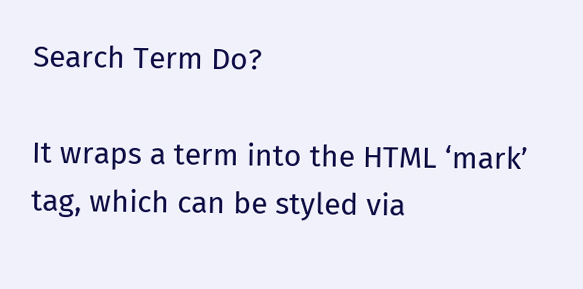Search Term Do?

It wraps a term into the HTML ‘mark’ tag, which can be styled via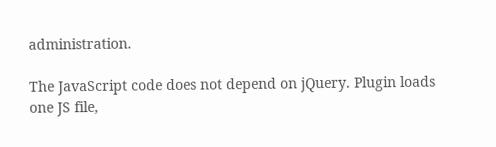administration.

The JavaScript code does not depend on jQuery. Plugin loads one JS file,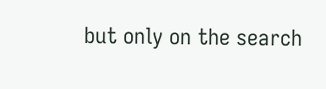but only on the search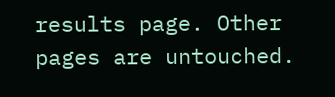results page. Other pages are untouched.